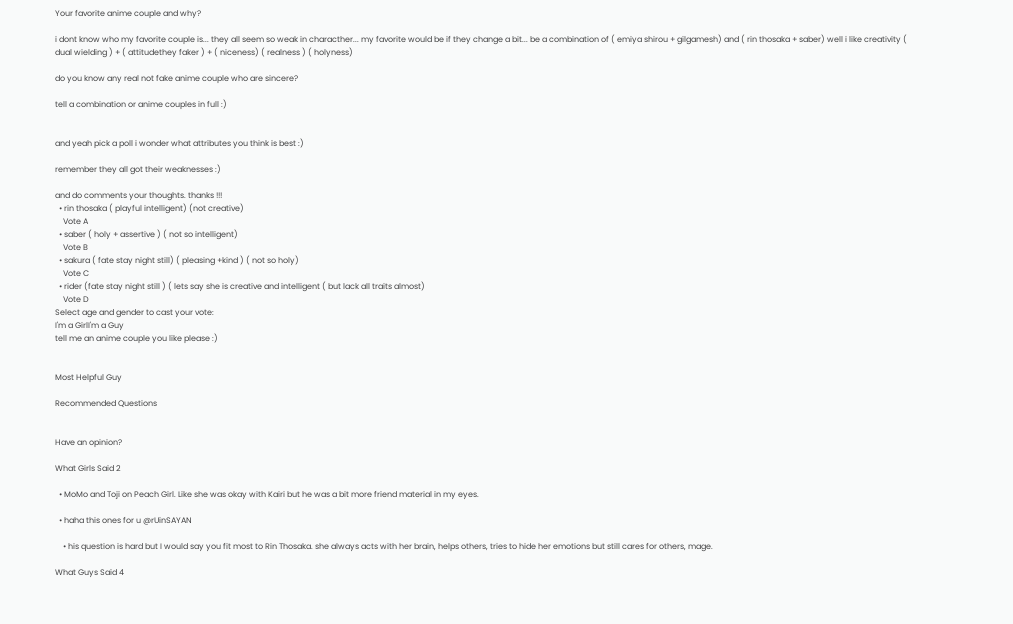Your favorite anime couple and why?

i dont know who my favorite couple is... they all seem so weak in characther... my favorite would be if they change a bit... be a combination of ( emiya shirou + gilgamesh) and ( rin thosaka + saber) well i like creativity ( dual wielding ) + ( attitudethey faker ) + ( niceness) ( realness ) ( holyness)

do you know any real not fake anime couple who are sincere?

tell a combination or anime couples in full :)


and yeah pick a poll i wonder what attributes you think is best :)

remember they all got their weaknesses :)

and do comments your thoughts. thanks !!!
  • rin thosaka ( playful intelligent) (not creative)
    Vote A
  • saber ( holy + assertive ) ( not so intelligent)
    Vote B
  • sakura ( fate stay night still) ( pleasing +kind ) ( not so holy)
    Vote C
  • rider (fate stay night still ) ( lets say she is creative and intelligent ( but lack all traits almost)
    Vote D
Select age and gender to cast your vote:
I'm a GirlI'm a Guy
tell me an anime couple you like please :)


Most Helpful Guy

Recommended Questions


Have an opinion?

What Girls Said 2

  • MoMo and Toji on Peach Girl. Like she was okay with Kairi but he was a bit more friend material in my eyes.

  • haha this ones for u @rUinSAYAN

    • his question is hard but I would say you fit most to Rin Thosaka. she always acts with her brain, helps others, tries to hide her emotions but still cares for others, mage.

What Guys Said 4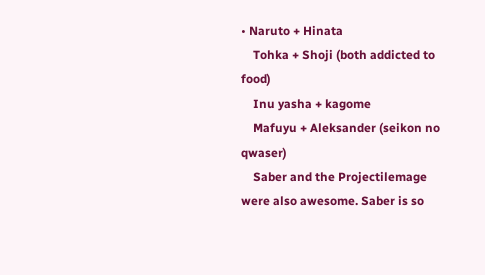• Naruto + Hinata
    Tohka + Shoji (both addicted to food)
    Inu yasha + kagome
    Mafuyu + Aleksander (seikon no qwaser)
    Saber and the Projectilemage were also awesome. Saber is so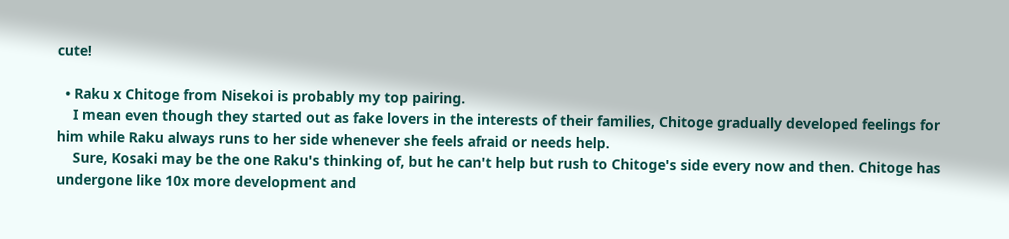cute!

  • Raku x Chitoge from Nisekoi is probably my top pairing.
    I mean even though they started out as fake lovers in the interests of their families, Chitoge gradually developed feelings for him while Raku always runs to her side whenever she feels afraid or needs help.
    Sure, Kosaki may be the one Raku's thinking of, but he can't help but rush to Chitoge's side every now and then. Chitoge has undergone like 10x more development and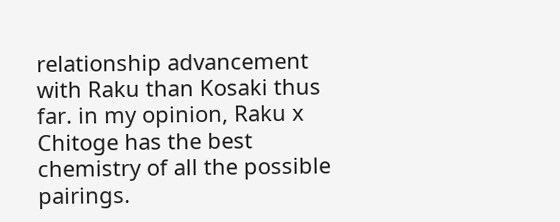relationship advancement with Raku than Kosaki thus far. in my opinion, Raku x Chitoge has the best chemistry of all the possible pairings.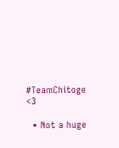#TeamChitoge <3

  • Not a huge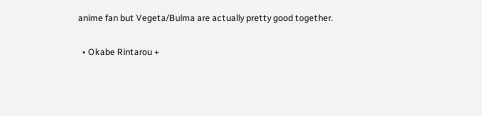anime fan but Vegeta/Bulma are actually pretty good together.

  • Okabe Rintarou +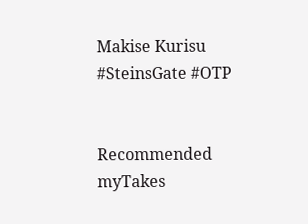Makise Kurisu #SteinsGate #OTP


Recommended myTakes